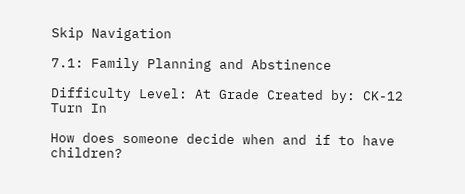Skip Navigation

7.1: Family Planning and Abstinence

Difficulty Level: At Grade Created by: CK-12
Turn In

How does someone decide when and if to have children?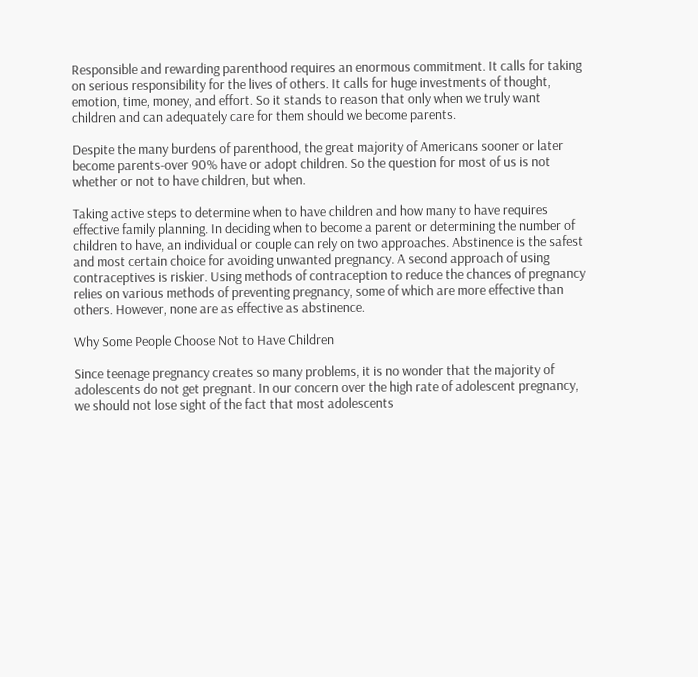Responsible and rewarding parenthood requires an enormous commitment. It calls for taking on serious responsibility for the lives of others. It calls for huge investments of thought, emotion, time, money, and effort. So it stands to reason that only when we truly want children and can adequately care for them should we become parents.

Despite the many burdens of parenthood, the great majority of Americans sooner or later become parents-over 90% have or adopt children. So the question for most of us is not whether or not to have children, but when.

Taking active steps to determine when to have children and how many to have requires effective family planning. In deciding when to become a parent or determining the number of children to have, an individual or couple can rely on two approaches. Abstinence is the safest and most certain choice for avoiding unwanted pregnancy. A second approach of using contraceptives is riskier. Using methods of contraception to reduce the chances of pregnancy relies on various methods of preventing pregnancy, some of which are more effective than others. However, none are as effective as abstinence.

Why Some People Choose Not to Have Children

Since teenage pregnancy creates so many problems, it is no wonder that the majority of adolescents do not get pregnant. In our concern over the high rate of adolescent pregnancy, we should not lose sight of the fact that most adolescents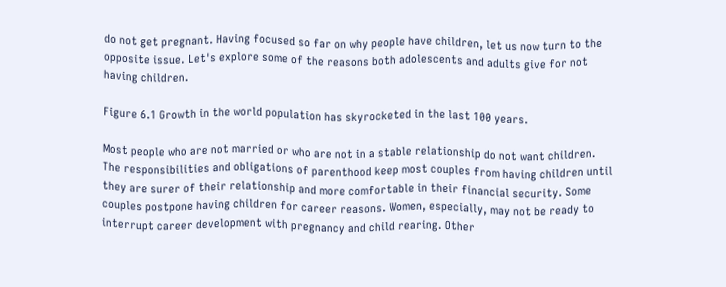do not get pregnant. Having focused so far on why people have children, let us now turn to the opposite issue. Let's explore some of the reasons both adolescents and adults give for not having children.

Figure 6.1 Growth in the world population has skyrocketed in the last 100 years.

Most people who are not married or who are not in a stable relationship do not want children. The responsibilities and obligations of parenthood keep most couples from having children until they are surer of their relationship and more comfortable in their financial security. Some couples postpone having children for career reasons. Women, especially, may not be ready to interrupt career development with pregnancy and child rearing. Other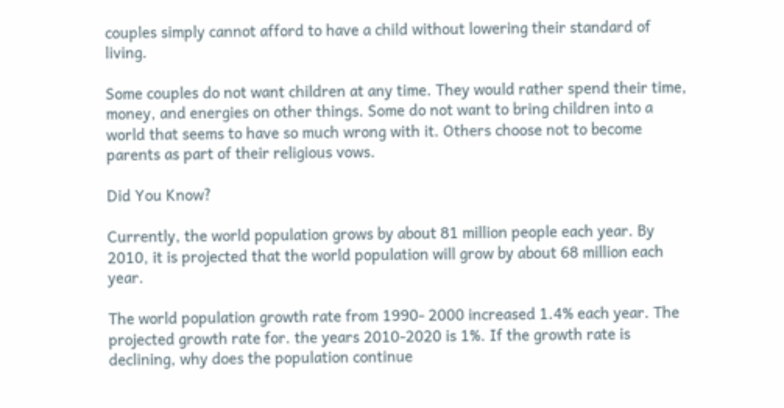couples simply cannot afford to have a child without lowering their standard of living.

Some couples do not want children at any time. They would rather spend their time, money, and energies on other things. Some do not want to bring children into a world that seems to have so much wrong with it. Others choose not to become parents as part of their religious vows.

Did You Know?

Currently, the world population grows by about 81 million people each year. By 2010, it is projected that the world population will grow by about 68 million each year.

The world population growth rate from 1990- 2000 increased 1.4% each year. The projected growth rate for. the years 2010-2020 is 1%. If the growth rate is declining, why does the population continue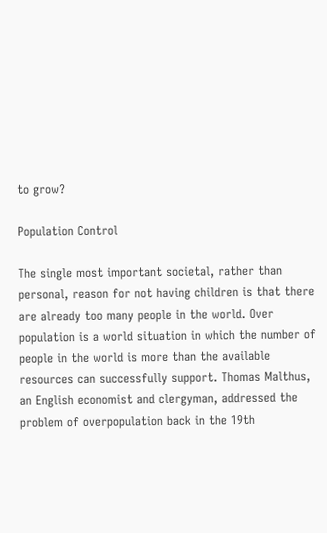to grow?

Population Control

The single most important societal, rather than personal, reason for not having children is that there are already too many people in the world. Over population is a world situation in which the number of people in the world is more than the available resources can successfully support. Thomas Malthus, an English economist and clergyman, addressed the problem of overpopulation back in the 19th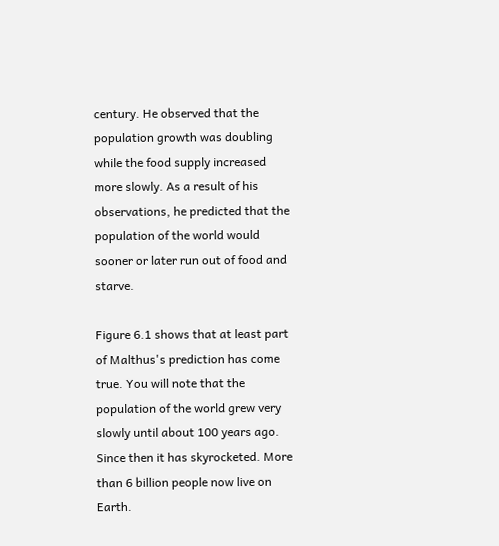century. He observed that the population growth was doubling while the food supply increased more slowly. As a result of his observations, he predicted that the population of the world would sooner or later run out of food and starve.

Figure 6.1 shows that at least part of Malthus's prediction has come true. You will note that the population of the world grew very slowly until about 100 years ago. Since then it has skyrocketed. More than 6 billion people now live on Earth.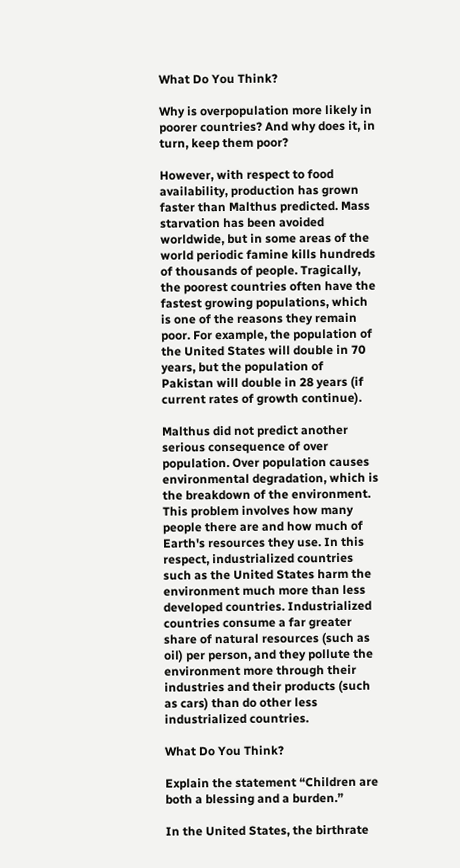What Do You Think?

Why is overpopulation more likely in poorer countries? And why does it, in turn, keep them poor?

However, with respect to food availability, production has grown faster than Malthus predicted. Mass starvation has been avoided worldwide, but in some areas of the world periodic famine kills hundreds of thousands of people. Tragically, the poorest countries often have the fastest growing populations, which is one of the reasons they remain poor. For example, the population of the United States will double in 70 years, but the population of Pakistan will double in 28 years (if current rates of growth continue).

Malthus did not predict another serious consequence of over population. Over population causes environmental degradation, which is the breakdown of the environment. This problem involves how many people there are and how much of Earth's resources they use. In this respect, industrialized countries such as the United States harm the environment much more than less developed countries. Industrialized countries consume a far greater share of natural resources (such as oil) per person, and they pollute the environment more through their industries and their products (such as cars) than do other less industrialized countries.

What Do You Think?

Explain the statement “Children are both a blessing and a burden.”

In the United States, the birthrate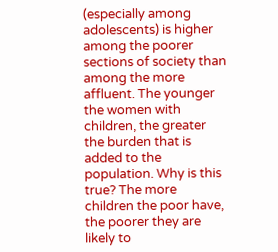(especially among adolescents) is higher among the poorer sections of society than among the more affluent. The younger the women with children, the greater the burden that is added to the population. Why is this true? The more children the poor have, the poorer they are likely to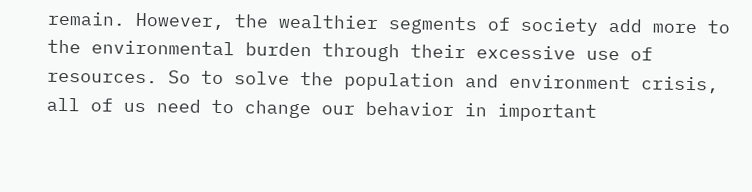remain. However, the wealthier segments of society add more to the environmental burden through their excessive use of resources. So to solve the population and environment crisis, all of us need to change our behavior in important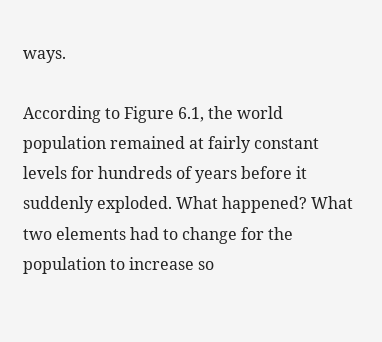ways.

According to Figure 6.1, the world population remained at fairly constant levels for hundreds of years before it suddenly exploded. What happened? What two elements had to change for the population to increase so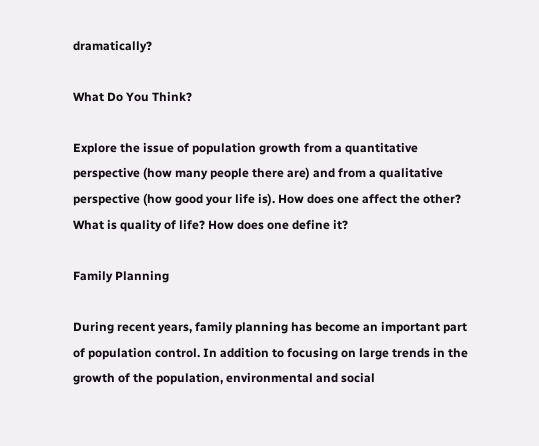dramatically?

What Do You Think?

Explore the issue of population growth from a quantitative perspective (how many people there are) and from a qualitative perspective (how good your life is). How does one affect the other? What is quality of life? How does one define it?

Family Planning

During recent years, family planning has become an important part of population control. In addition to focusing on large trends in the growth of the population, environmental and social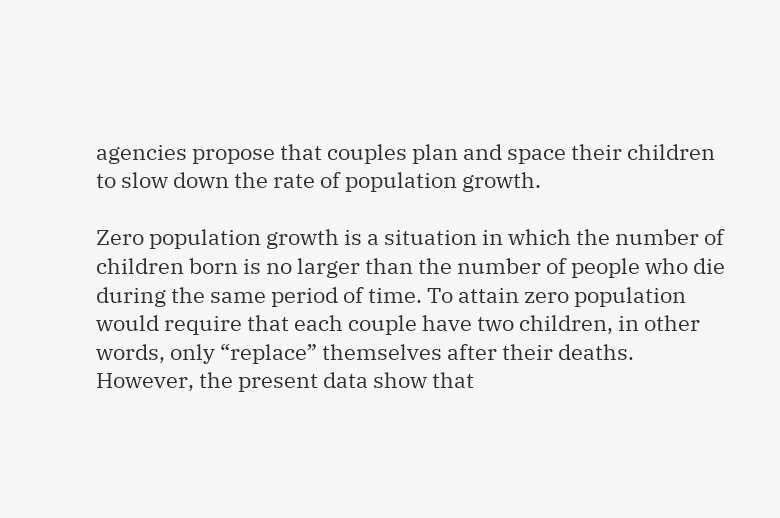agencies propose that couples plan and space their children to slow down the rate of population growth.

Zero population growth is a situation in which the number of children born is no larger than the number of people who die during the same period of time. To attain zero population would require that each couple have two children, in other words, only “replace” themselves after their deaths. However, the present data show that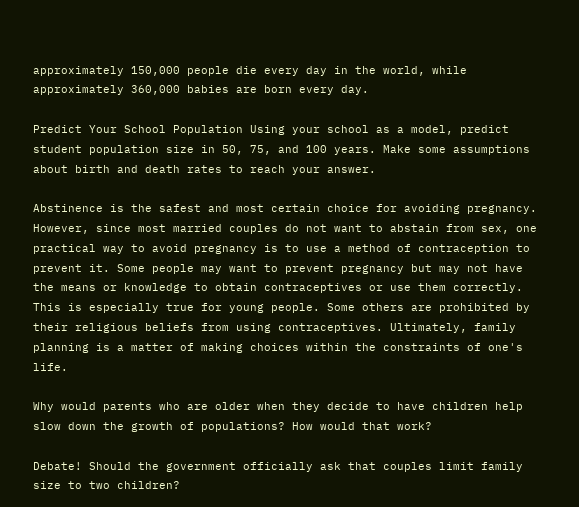approximately 150,000 people die every day in the world, while approximately 360,000 babies are born every day.

Predict Your School Population Using your school as a model, predict student population size in 50, 75, and 100 years. Make some assumptions about birth and death rates to reach your answer.

Abstinence is the safest and most certain choice for avoiding pregnancy. However, since most married couples do not want to abstain from sex, one practical way to avoid pregnancy is to use a method of contraception to prevent it. Some people may want to prevent pregnancy but may not have the means or knowledge to obtain contraceptives or use them correctly. This is especially true for young people. Some others are prohibited by their religious beliefs from using contraceptives. Ultimately, family planning is a matter of making choices within the constraints of one's life.

Why would parents who are older when they decide to have children help slow down the growth of populations? How would that work?

Debate! Should the government officially ask that couples limit family size to two children?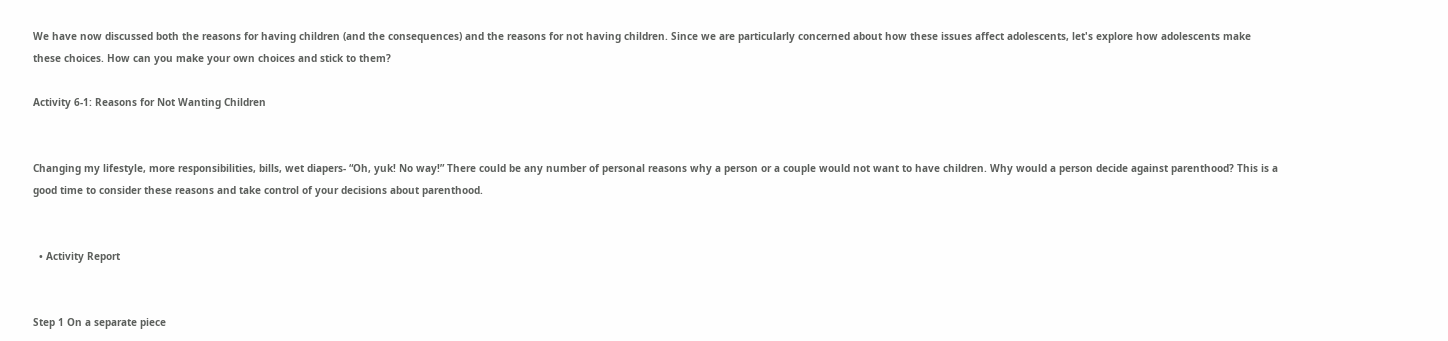We have now discussed both the reasons for having children (and the consequences) and the reasons for not having children. Since we are particularly concerned about how these issues affect adolescents, let's explore how adolescents make these choices. How can you make your own choices and stick to them?

Activity 6-1: Reasons for Not Wanting Children


Changing my lifestyle, more responsibilities, bills, wet diapers- “Oh, yuk! No way!” There could be any number of personal reasons why a person or a couple would not want to have children. Why would a person decide against parenthood? This is a good time to consider these reasons and take control of your decisions about parenthood.


  • Activity Report


Step 1 On a separate piece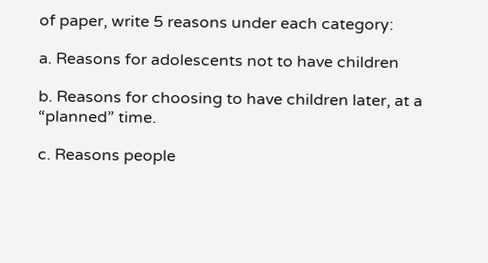of paper, write 5 reasons under each category:

a. Reasons for adolescents not to have children

b. Reasons for choosing to have children later, at a “planned” time.

c. Reasons people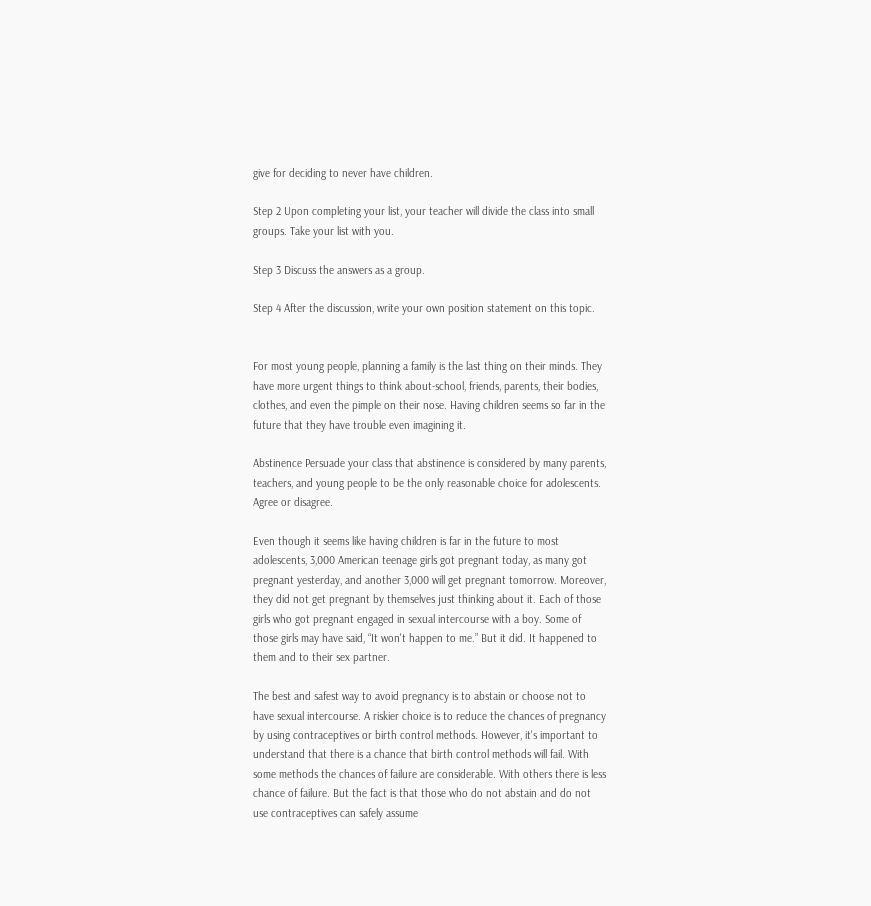give for deciding to never have children.

Step 2 Upon completing your list, your teacher will divide the class into small groups. Take your list with you.

Step 3 Discuss the answers as a group.

Step 4 After the discussion, write your own position statement on this topic.


For most young people, planning a family is the last thing on their minds. They have more urgent things to think about-school, friends, parents, their bodies, clothes, and even the pimple on their nose. Having children seems so far in the future that they have trouble even imagining it.

Abstinence Persuade your class that abstinence is considered by many parents, teachers, and young people to be the only reasonable choice for adolescents. Agree or disagree.

Even though it seems like having children is far in the future to most adolescents, 3,000 American teenage girls got pregnant today, as many got pregnant yesterday, and another 3,000 will get pregnant tomorrow. Moreover, they did not get pregnant by themselves just thinking about it. Each of those girls who got pregnant engaged in sexual intercourse with a boy. Some of those girls may have said, “It won't happen to me.” But it did. It happened to them and to their sex partner.

The best and safest way to avoid pregnancy is to abstain or choose not to have sexual intercourse. A riskier choice is to reduce the chances of pregnancy by using contraceptives or birth control methods. However, it's important to understand that there is a chance that birth control methods will fail. With some methods the chances of failure are considerable. With others there is less chance of failure. But the fact is that those who do not abstain and do not use contraceptives can safely assume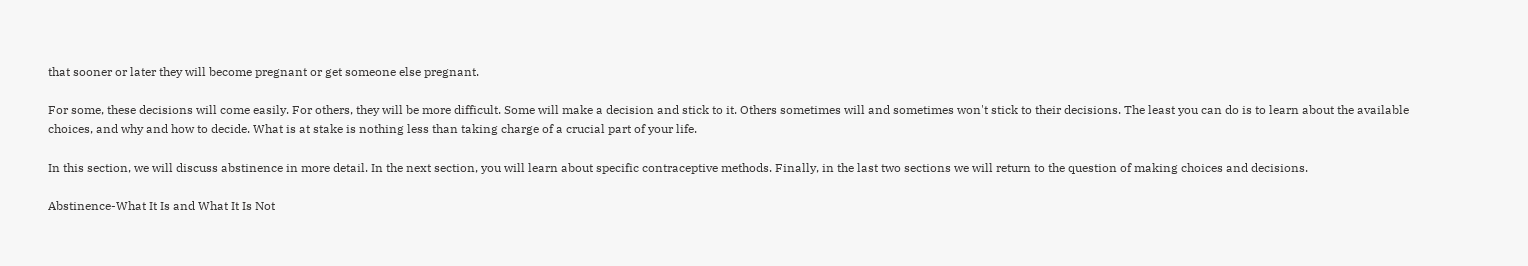that sooner or later they will become pregnant or get someone else pregnant.

For some, these decisions will come easily. For others, they will be more difficult. Some will make a decision and stick to it. Others sometimes will and sometimes won't stick to their decisions. The least you can do is to learn about the available choices, and why and how to decide. What is at stake is nothing less than taking charge of a crucial part of your life.

In this section, we will discuss abstinence in more detail. In the next section, you will learn about specific contraceptive methods. Finally, in the last two sections we will return to the question of making choices and decisions.

Abstinence-What It Is and What It Is Not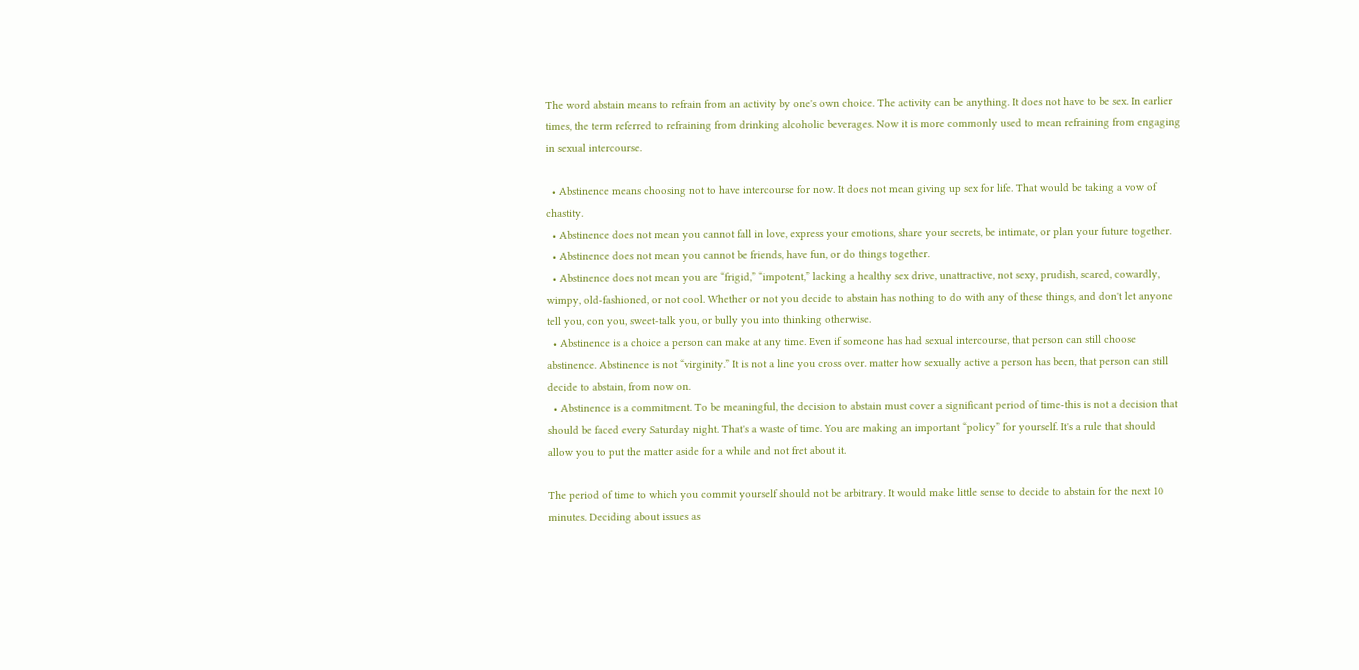The word abstain means to refrain from an activity by one's own choice. The activity can be anything. It does not have to be sex. In earlier times, the term referred to refraining from drinking alcoholic beverages. Now it is more commonly used to mean refraining from engaging in sexual intercourse.

  • Abstinence means choosing not to have intercourse for now. It does not mean giving up sex for life. That would be taking a vow of chastity.
  • Abstinence does not mean you cannot fall in love, express your emotions, share your secrets, be intimate, or plan your future together.
  • Abstinence does not mean you cannot be friends, have fun, or do things together.
  • Abstinence does not mean you are “frigid,” “impotent,” lacking a healthy sex drive, unattractive, not sexy, prudish, scared, cowardly, wimpy, old-fashioned, or not cool. Whether or not you decide to abstain has nothing to do with any of these things, and don't let anyone tell you, con you, sweet-talk you, or bully you into thinking otherwise.
  • Abstinence is a choice a person can make at any time. Even if someone has had sexual intercourse, that person can still choose abstinence. Abstinence is not “virginity.” It is not a line you cross over. matter how sexually active a person has been, that person can still decide to abstain, from now on.
  • Abstinence is a commitment. To be meaningful, the decision to abstain must cover a significant period of time-this is not a decision that should be faced every Saturday night. That's a waste of time. You are making an important “policy” for yourself. It's a rule that should allow you to put the matter aside for a while and not fret about it.

The period of time to which you commit yourself should not be arbitrary. It would make little sense to decide to abstain for the next 10 minutes. Deciding about issues as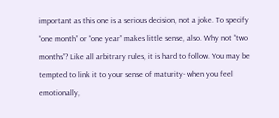important as this one is a serious decision, not a joke. To specify “one month” or “one year” makes little sense, also. Why not “two months”? Like all arbitrary rules, it is hard to follow. You may be tempted to link it to your sense of maturity- when you feel emotionally,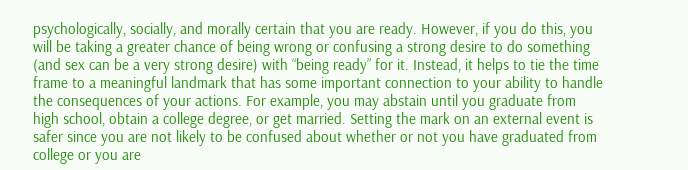psychologically, socially, and morally certain that you are ready. However, if you do this, you will be taking a greater chance of being wrong or confusing a strong desire to do something (and sex can be a very strong desire) with “being ready” for it. Instead, it helps to tie the time frame to a meaningful landmark that has some important connection to your ability to handle the consequences of your actions. For example, you may abstain until you graduate from high school, obtain a college degree, or get married. Setting the mark on an external event is safer since you are not likely to be confused about whether or not you have graduated from college or you are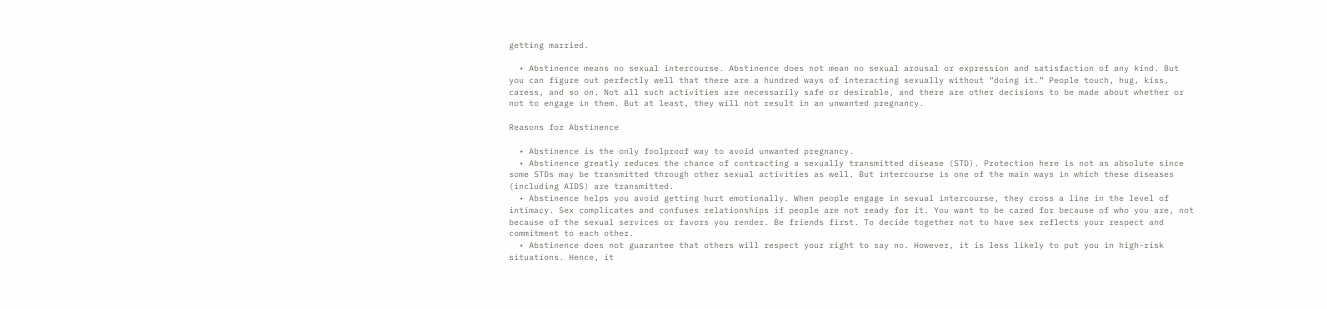getting married.

  • Abstinence means no sexual intercourse. Abstinence does not mean no sexual arousal or expression and satisfaction of any kind. But you can figure out perfectly well that there are a hundred ways of interacting sexually without “doing it.” People touch, hug, kiss, caress, and so on. Not all such activities are necessarily safe or desirable, and there are other decisions to be made about whether or not to engage in them. But at least, they will not result in an unwanted pregnancy.

Reasons for Abstinence

  • Abstinence is the only foolproof way to avoid unwanted pregnancy.
  • Abstinence greatly reduces the chance of contracting a sexually transmitted disease (STD). Protection here is not as absolute since some STDs may be transmitted through other sexual activities as well. But intercourse is one of the main ways in which these diseases (including AIDS) are transmitted.
  • Abstinence helps you avoid getting hurt emotionally. When people engage in sexual intercourse, they cross a line in the level of intimacy. Sex complicates and confuses relationships if people are not ready for it. You want to be cared for because of who you are, not because of the sexual services or favors you render. Be friends first. To decide together not to have sex reflects your respect and commitment to each other.
  • Abstinence does not guarantee that others will respect your right to say no. However, it is less likely to put you in high-risk situations. Hence, it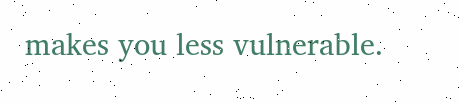makes you less vulnerable.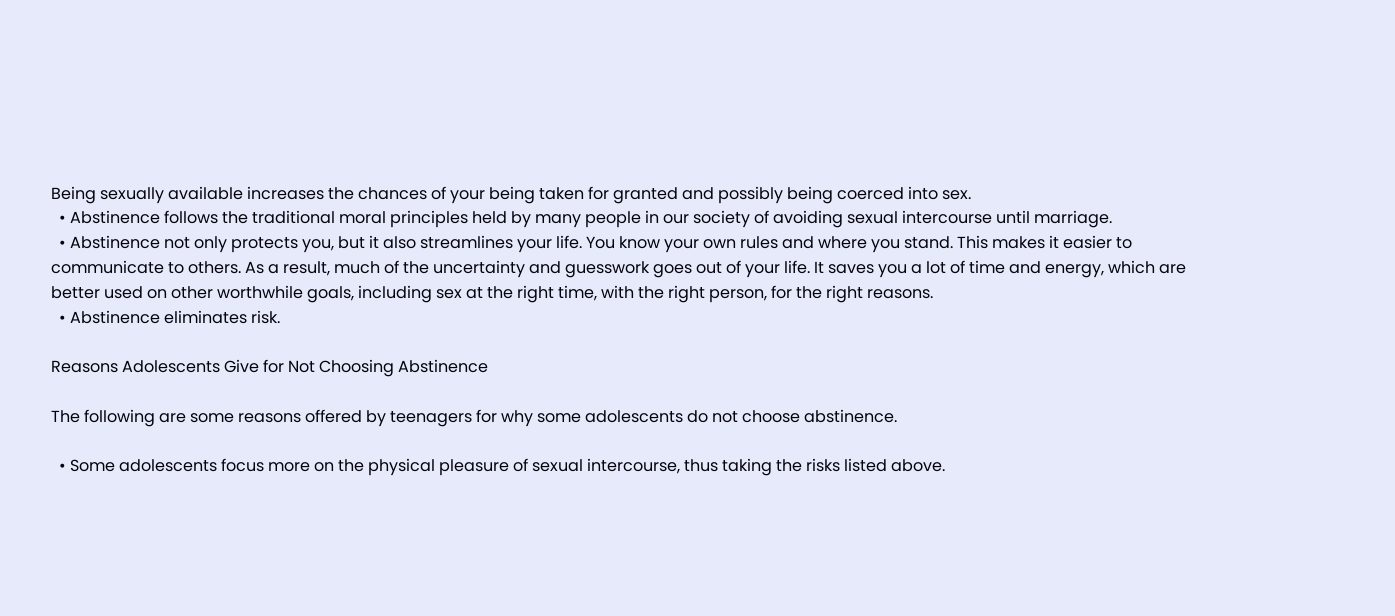Being sexually available increases the chances of your being taken for granted and possibly being coerced into sex.
  • Abstinence follows the traditional moral principles held by many people in our society of avoiding sexual intercourse until marriage.
  • Abstinence not only protects you, but it also streamlines your life. You know your own rules and where you stand. This makes it easier to communicate to others. As a result, much of the uncertainty and guesswork goes out of your life. It saves you a lot of time and energy, which are better used on other worthwhile goals, including sex at the right time, with the right person, for the right reasons.
  • Abstinence eliminates risk.

Reasons Adolescents Give for Not Choosing Abstinence

The following are some reasons offered by teenagers for why some adolescents do not choose abstinence.

  • Some adolescents focus more on the physical pleasure of sexual intercourse, thus taking the risks listed above.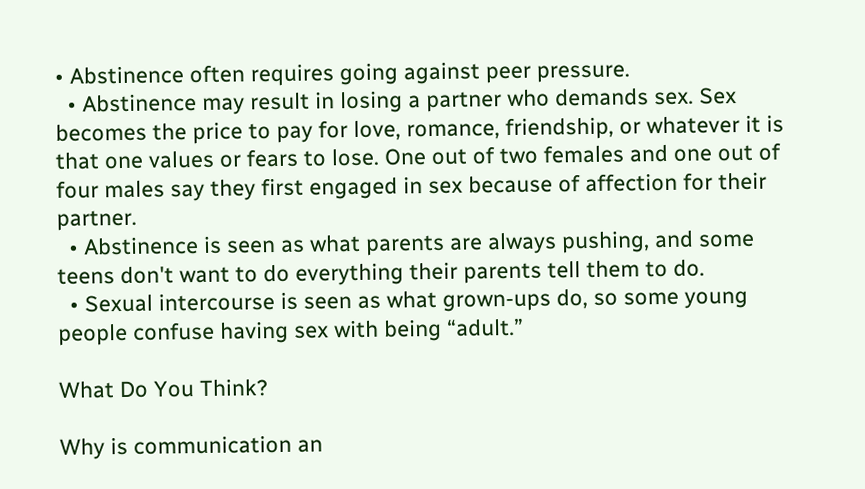• Abstinence often requires going against peer pressure.
  • Abstinence may result in losing a partner who demands sex. Sex becomes the price to pay for love, romance, friendship, or whatever it is that one values or fears to lose. One out of two females and one out of four males say they first engaged in sex because of affection for their partner.
  • Abstinence is seen as what parents are always pushing, and some teens don't want to do everything their parents tell them to do.
  • Sexual intercourse is seen as what grown-ups do, so some young people confuse having sex with being “adult.”

What Do You Think?

Why is communication an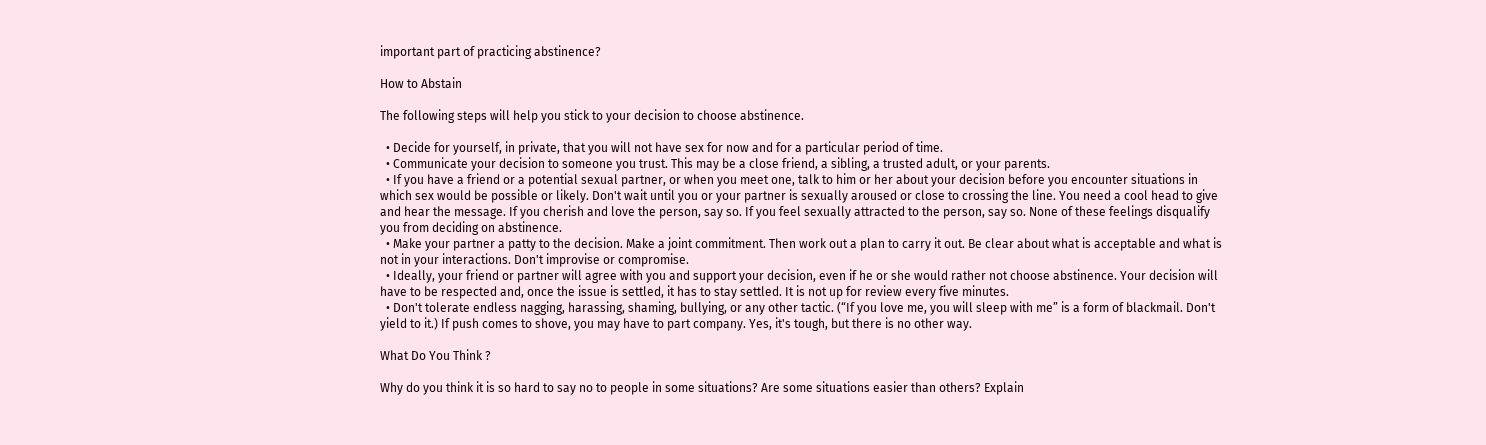important part of practicing abstinence?

How to Abstain

The following steps will help you stick to your decision to choose abstinence.

  • Decide for yourself, in private, that you will not have sex for now and for a particular period of time.
  • Communicate your decision to someone you trust. This may be a close friend, a sibling, a trusted adult, or your parents.
  • If you have a friend or a potential sexual partner, or when you meet one, talk to him or her about your decision before you encounter situations in which sex would be possible or likely. Don't wait until you or your partner is sexually aroused or close to crossing the line. You need a cool head to give and hear the message. If you cherish and love the person, say so. If you feel sexually attracted to the person, say so. None of these feelings disqualify you from deciding on abstinence.
  • Make your partner a patty to the decision. Make a joint commitment. Then work out a plan to carry it out. Be clear about what is acceptable and what is not in your interactions. Don't improvise or compromise.
  • Ideally, your friend or partner will agree with you and support your decision, even if he or she would rather not choose abstinence. Your decision will have to be respected and, once the issue is settled, it has to stay settled. It is not up for review every five minutes.
  • Don't tolerate endless nagging, harassing, shaming, bullying, or any other tactic. (“If you love me, you will sleep with me” is a form of blackmail. Don't yield to it.) If push comes to shove, you may have to part company. Yes, it's tough, but there is no other way.

What Do You Think ?

Why do you think it is so hard to say no to people in some situations? Are some situations easier than others? Explain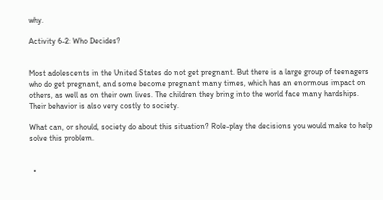why.

Activity 6-2: Who Decides?


Most adolescents in the United States do not get pregnant. But there is a large group of teenagers who do get pregnant, and some become pregnant many times, which has an enormous impact on others, as well as on their own lives. The children they bring into the world face many hardships. Their behavior is also very costly to society.

What can, or should, society do about this situation? Role-play the decisions you would make to help solve this problem.


  •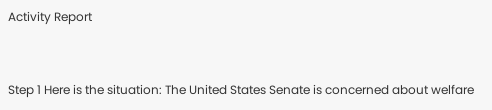Activity Report


Step 1 Here is the situation: The United States Senate is concerned about welfare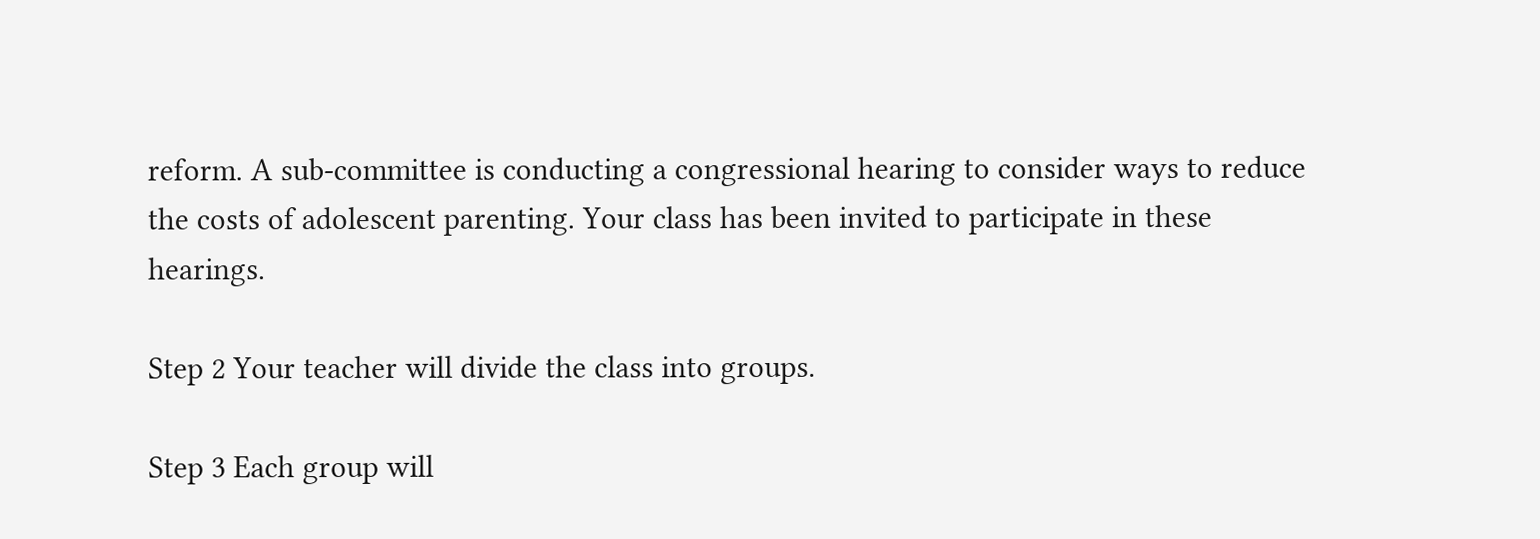reform. A sub-committee is conducting a congressional hearing to consider ways to reduce the costs of adolescent parenting. Your class has been invited to participate in these hearings.

Step 2 Your teacher will divide the class into groups.

Step 3 Each group will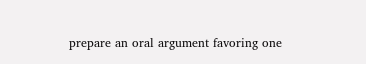prepare an oral argument favoring one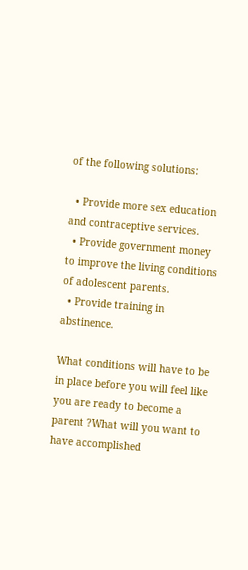of the following solutions:

  • Provide more sex education and contraceptive services.
  • Provide government money to improve the living conditions of adolescent parents.
  • Provide training in abstinence.

What conditions will have to be in place before you will feel like you are ready to become a parent ?What will you want to have accomplished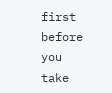first before you take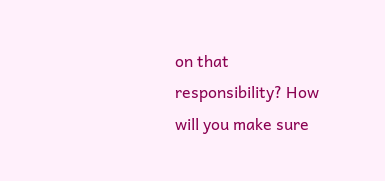on that responsibility? How will you make sure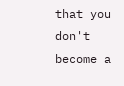that you don't become a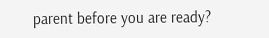parent before you are ready?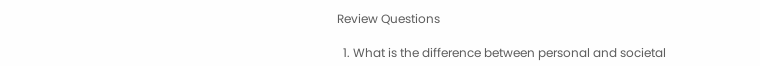Review Questions

  1. What is the difference between personal and societal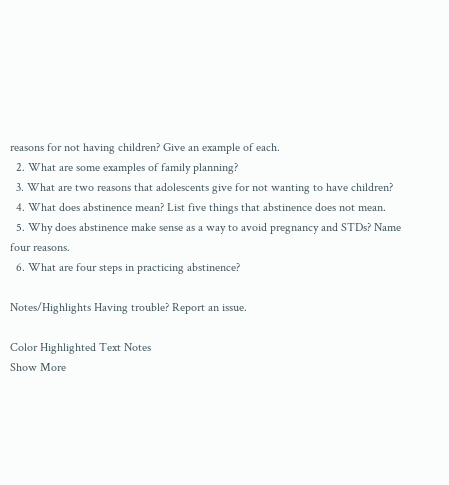reasons for not having children? Give an example of each.
  2. What are some examples of family planning?
  3. What are two reasons that adolescents give for not wanting to have children?
  4. What does abstinence mean? List five things that abstinence does not mean.
  5. Why does abstinence make sense as a way to avoid pregnancy and STDs? Name four reasons.
  6. What are four steps in practicing abstinence?

Notes/Highlights Having trouble? Report an issue.

Color Highlighted Text Notes
Show More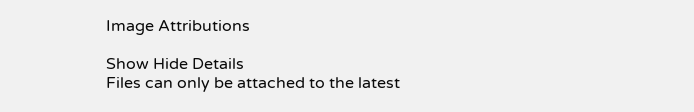Image Attributions

Show Hide Details
Files can only be attached to the latest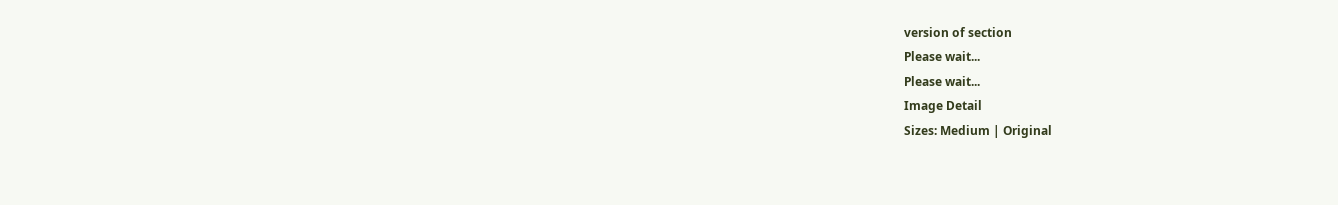version of section
Please wait...
Please wait...
Image Detail
Sizes: Medium | Original